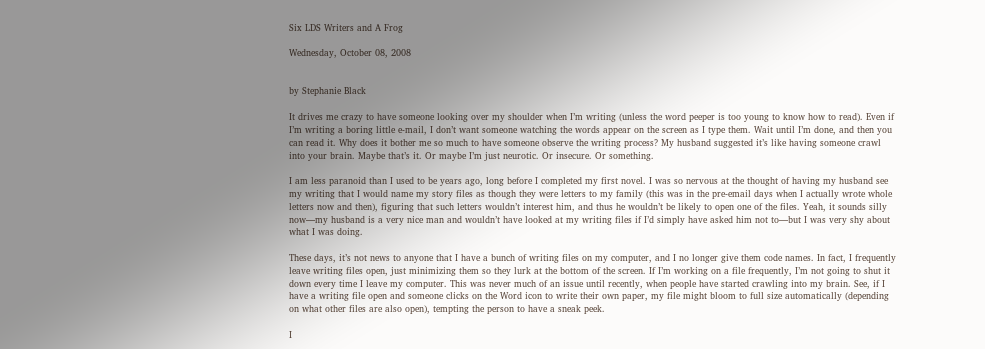Six LDS Writers and A Frog

Wednesday, October 08, 2008


by Stephanie Black

It drives me crazy to have someone looking over my shoulder when I’m writing (unless the word peeper is too young to know how to read). Even if I’m writing a boring little e-mail, I don’t want someone watching the words appear on the screen as I type them. Wait until I’m done, and then you can read it. Why does it bother me so much to have someone observe the writing process? My husband suggested it’s like having someone crawl into your brain. Maybe that’s it. Or maybe I’m just neurotic. Or insecure. Or something.

I am less paranoid than I used to be years ago, long before I completed my first novel. I was so nervous at the thought of having my husband see my writing that I would name my story files as though they were letters to my family (this was in the pre-email days when I actually wrote whole letters now and then), figuring that such letters wouldn’t interest him, and thus he wouldn’t be likely to open one of the files. Yeah, it sounds silly now—my husband is a very nice man and wouldn’t have looked at my writing files if I’d simply have asked him not to—but I was very shy about what I was doing.

These days, it’s not news to anyone that I have a bunch of writing files on my computer, and I no longer give them code names. In fact, I frequently leave writing files open, just minimizing them so they lurk at the bottom of the screen. If I’m working on a file frequently, I’m not going to shut it down every time I leave my computer. This was never much of an issue until recently, when people have started crawling into my brain. See, if I have a writing file open and someone clicks on the Word icon to write their own paper, my file might bloom to full size automatically (depending on what other files are also open), tempting the person to have a sneak peek.

I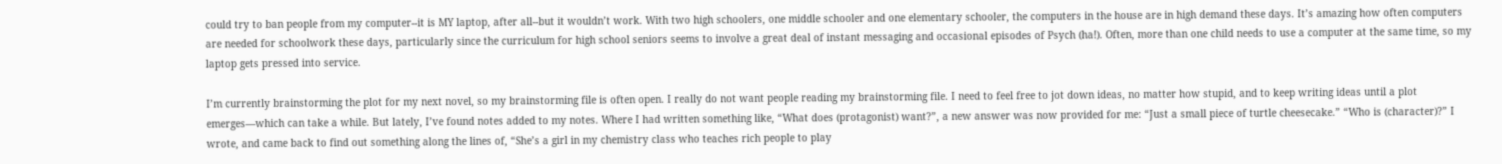could try to ban people from my computer--it is MY laptop, after all--but it wouldn’t work. With two high schoolers, one middle schooler and one elementary schooler, the computers in the house are in high demand these days. It’s amazing how often computers are needed for schoolwork these days, particularly since the curriculum for high school seniors seems to involve a great deal of instant messaging and occasional episodes of Psych (ha!). Often, more than one child needs to use a computer at the same time, so my laptop gets pressed into service.

I’m currently brainstorming the plot for my next novel, so my brainstorming file is often open. I really do not want people reading my brainstorming file. I need to feel free to jot down ideas, no matter how stupid, and to keep writing ideas until a plot emerges—which can take a while. But lately, I’ve found notes added to my notes. Where I had written something like, “What does (protagonist) want?”, a new answer was now provided for me: “Just a small piece of turtle cheesecake.” “Who is (character)?” I wrote, and came back to find out something along the lines of, “She’s a girl in my chemistry class who teaches rich people to play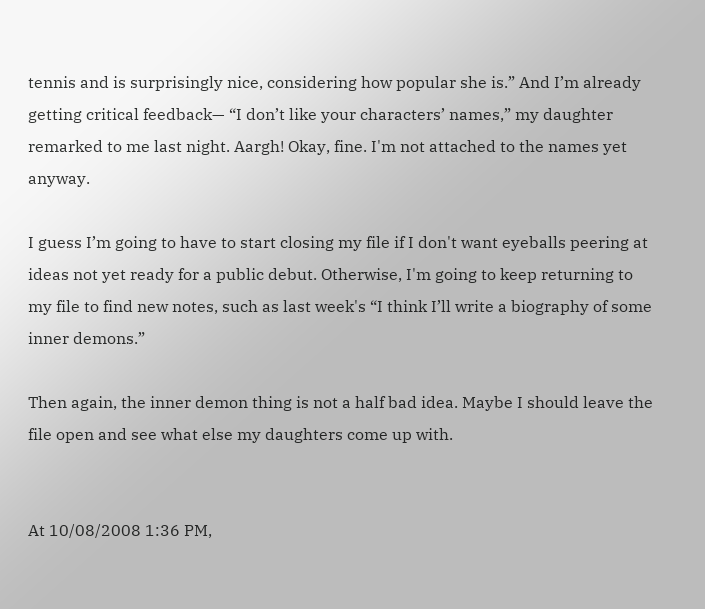tennis and is surprisingly nice, considering how popular she is.” And I’m already getting critical feedback— “I don’t like your characters’ names,” my daughter remarked to me last night. Aargh! Okay, fine. I'm not attached to the names yet anyway.

I guess I’m going to have to start closing my file if I don't want eyeballs peering at ideas not yet ready for a public debut. Otherwise, I'm going to keep returning to my file to find new notes, such as last week's “I think I’ll write a biography of some inner demons.”

Then again, the inner demon thing is not a half bad idea. Maybe I should leave the file open and see what else my daughters come up with.


At 10/08/2008 1:36 PM,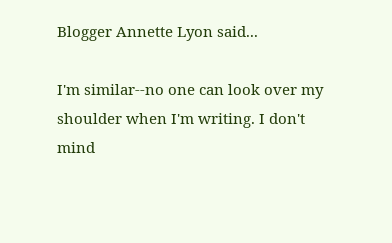Blogger Annette Lyon said...

I'm similar--no one can look over my shoulder when I'm writing. I don't mind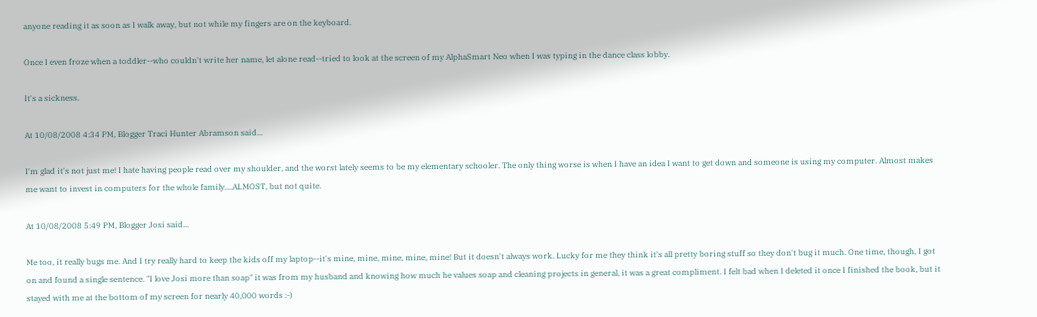anyone reading it as soon as I walk away, but not while my fingers are on the keyboard.

Once I even froze when a toddler--who couldn't write her name, let alone read--tried to look at the screen of my AlphaSmart Neo when I was typing in the dance class lobby.

It's a sickness.

At 10/08/2008 4:34 PM, Blogger Traci Hunter Abramson said...

I'm glad it's not just me! I hate having people read over my shoulder, and the worst lately seems to be my elementary schooler. The only thing worse is when I have an idea I want to get down and someone is using my computer. Almost makes me want to invest in computers for the whole family....ALMOST, but not quite.

At 10/08/2008 5:49 PM, Blogger Josi said...

Me too, it really bugs me. And I try really hard to keep the kids off my laptop--it's mine, mine, mine, mine, mine! But it doesn't always work. Lucky for me they think it's all pretty boring stuff so they don't bug it much. One time, though, I got on and found a single sentence. "I love Josi more than soap" it was from my husband and knowing how much he values soap and cleaning projects in general, it was a great compliment. I felt bad when I deleted it once I finished the book, but it stayed with me at the bottom of my screen for nearly 40,000 words :-)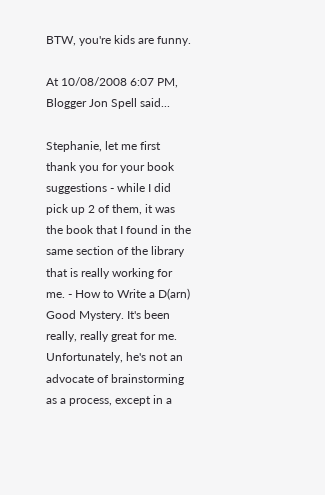BTW, you're kids are funny.

At 10/08/2008 6:07 PM, Blogger Jon Spell said...

Stephanie, let me first thank you for your book suggestions - while I did pick up 2 of them, it was the book that I found in the same section of the library that is really working for me. - How to Write a D(arn) Good Mystery. It's been really, really great for me. Unfortunately, he's not an advocate of brainstorming as a process, except in a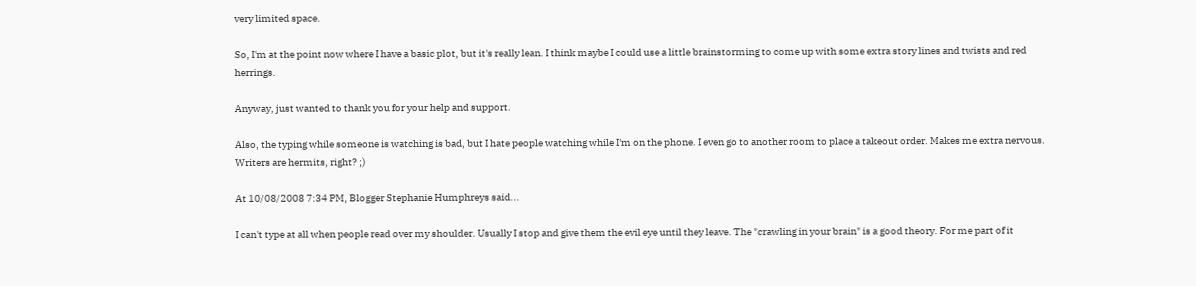very limited space.

So, I'm at the point now where I have a basic plot, but it's really lean. I think maybe I could use a little brainstorming to come up with some extra story lines and twists and red herrings.

Anyway, just wanted to thank you for your help and support.

Also, the typing while someone is watching is bad, but I hate people watching while I'm on the phone. I even go to another room to place a takeout order. Makes me extra nervous. Writers are hermits, right? ;)

At 10/08/2008 7:34 PM, Blogger Stephanie Humphreys said...

I can't type at all when people read over my shoulder. Usually I stop and give them the evil eye until they leave. The "crawling in your brain" is a good theory. For me part of it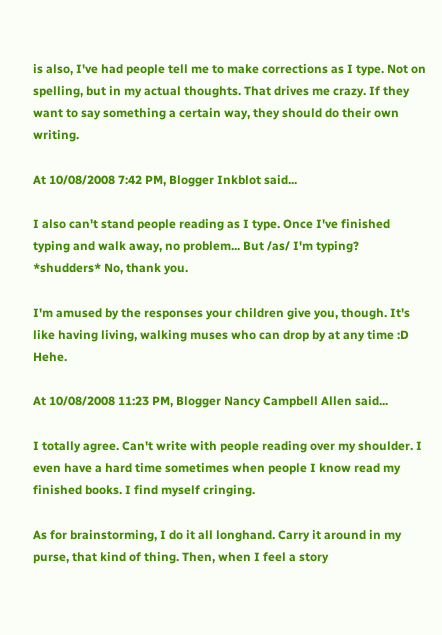is also, I've had people tell me to make corrections as I type. Not on spelling, but in my actual thoughts. That drives me crazy. If they want to say something a certain way, they should do their own writing.

At 10/08/2008 7:42 PM, Blogger Inkblot said...

I also can't stand people reading as I type. Once I've finished typing and walk away, no problem... But /as/ I'm typing? *shudders* No, thank you.

I'm amused by the responses your children give you, though. It's like having living, walking muses who can drop by at any time :D Hehe.

At 10/08/2008 11:23 PM, Blogger Nancy Campbell Allen said...

I totally agree. Can't write with people reading over my shoulder. I even have a hard time sometimes when people I know read my finished books. I find myself cringing.

As for brainstorming, I do it all longhand. Carry it around in my purse, that kind of thing. Then, when I feel a story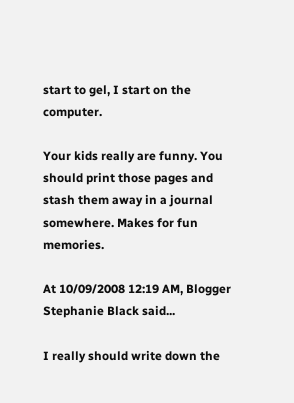start to gel, I start on the computer.

Your kids really are funny. You should print those pages and stash them away in a journal somewhere. Makes for fun memories.

At 10/09/2008 12:19 AM, Blogger Stephanie Black said...

I really should write down the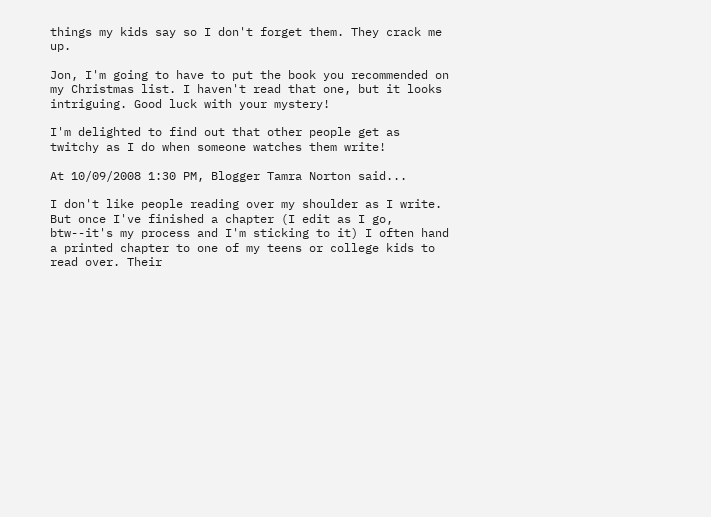things my kids say so I don't forget them. They crack me up.

Jon, I'm going to have to put the book you recommended on my Christmas list. I haven't read that one, but it looks intriguing. Good luck with your mystery!

I'm delighted to find out that other people get as twitchy as I do when someone watches them write!

At 10/09/2008 1:30 PM, Blogger Tamra Norton said...

I don't like people reading over my shoulder as I write. But once I've finished a chapter (I edit as I go, btw--it's my process and I'm sticking to it) I often hand a printed chapter to one of my teens or college kids to read over. Their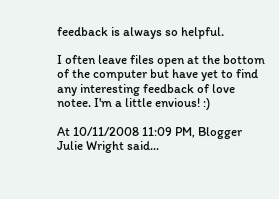feedback is always so helpful.

I often leave files open at the bottom of the computer but have yet to find any interesting feedback of love notee. I'm a little envious! :)

At 10/11/2008 11:09 PM, Blogger Julie Wright said...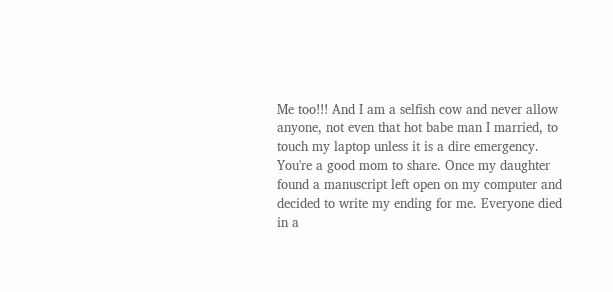Me too!!! And I am a selfish cow and never allow anyone, not even that hot babe man I married, to touch my laptop unless it is a dire emergency. You're a good mom to share. Once my daughter found a manuscript left open on my computer and decided to write my ending for me. Everyone died in a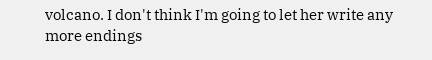volcano. I don't think I'm going to let her write any more endings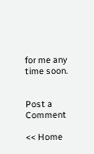for me any time soon.


Post a Comment

<< Home